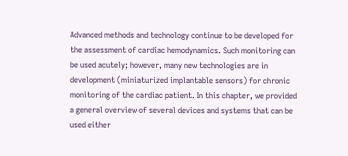Advanced methods and technology continue to be developed for the assessment of cardiac hemodynamics. Such monitoring can be used acutely; however, many new technologies are in development (miniaturized implantable sensors) for chronic monitoring of the cardiac patient. In this chapter, we provided a general overview of several devices and systems that can be used either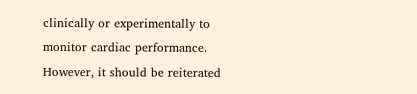clinically or experimentally to monitor cardiac performance. However, it should be reiterated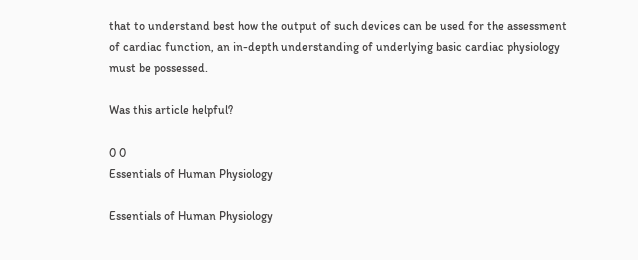that to understand best how the output of such devices can be used for the assessment of cardiac function, an in-depth understanding of underlying basic cardiac physiology must be possessed.

Was this article helpful?

0 0
Essentials of Human Physiology

Essentials of Human Physiology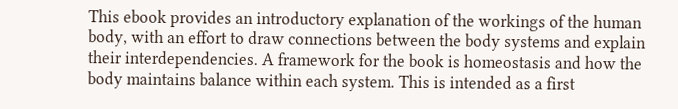This ebook provides an introductory explanation of the workings of the human body, with an effort to draw connections between the body systems and explain their interdependencies. A framework for the book is homeostasis and how the body maintains balance within each system. This is intended as a first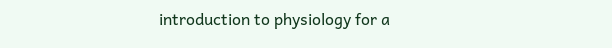introduction to physiology for a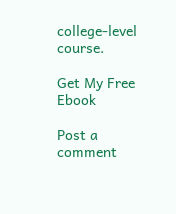college-level course.

Get My Free Ebook

Post a comment